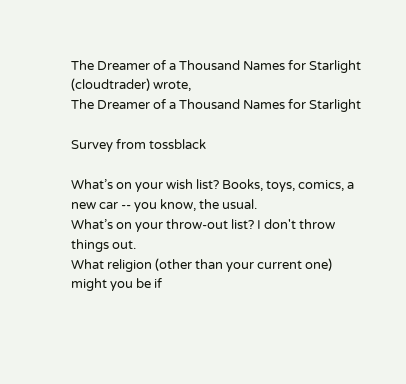The Dreamer of a Thousand Names for Starlight (cloudtrader) wrote,
The Dreamer of a Thousand Names for Starlight

Survey from tossblack

What’s on your wish list? Books, toys, comics, a new car -- you know, the usual.
What’s on your throw-out list? I don't throw things out.
What religion (other than your current one) might you be if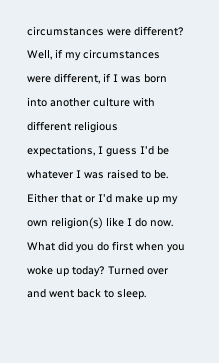circumstances were different? Well, if my circumstances were different, if I was born into another culture with different religious expectations, I guess I'd be whatever I was raised to be. Either that or I'd make up my own religion(s) like I do now.
What did you do first when you woke up today? Turned over and went back to sleep.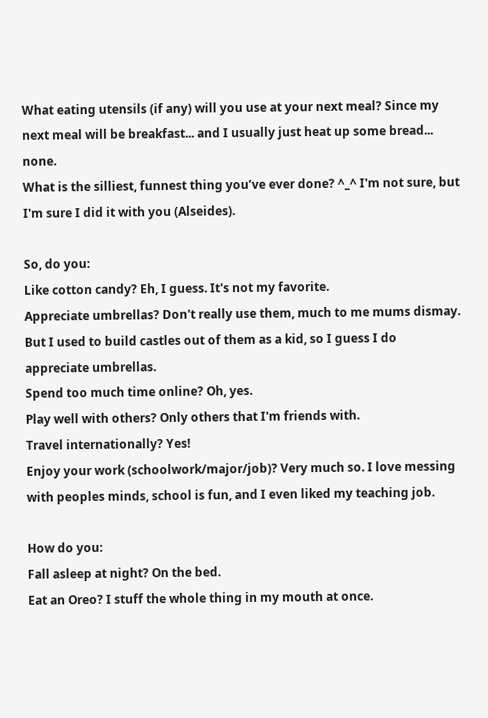What eating utensils (if any) will you use at your next meal? Since my next meal will be breakfast... and I usually just heat up some bread... none.
What is the silliest, funnest thing you’ve ever done? ^_^ I'm not sure, but I'm sure I did it with you (Alseides).

So, do you:
Like cotton candy? Eh, I guess. It's not my favorite.
Appreciate umbrellas? Don't really use them, much to me mums dismay. But I used to build castles out of them as a kid, so I guess I do appreciate umbrellas.
Spend too much time online? Oh, yes.
Play well with others? Only others that I'm friends with.
Travel internationally? Yes!
Enjoy your work (schoolwork/major/job)? Very much so. I love messing with peoples minds, school is fun, and I even liked my teaching job.

How do you:
Fall asleep at night? On the bed.
Eat an Oreo? I stuff the whole thing in my mouth at once.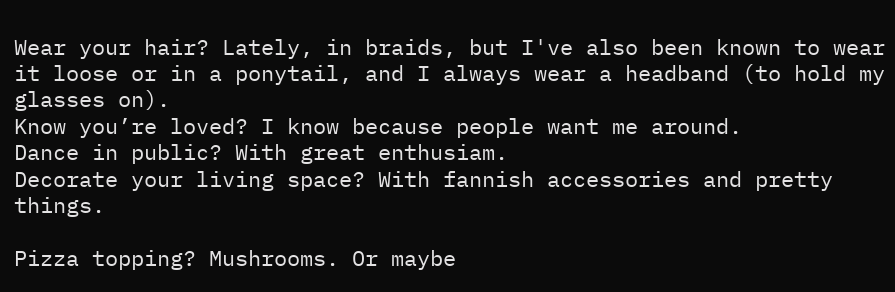Wear your hair? Lately, in braids, but I've also been known to wear it loose or in a ponytail, and I always wear a headband (to hold my glasses on).
Know you’re loved? I know because people want me around.
Dance in public? With great enthusiam.
Decorate your living space? With fannish accessories and pretty things.

Pizza topping? Mushrooms. Or maybe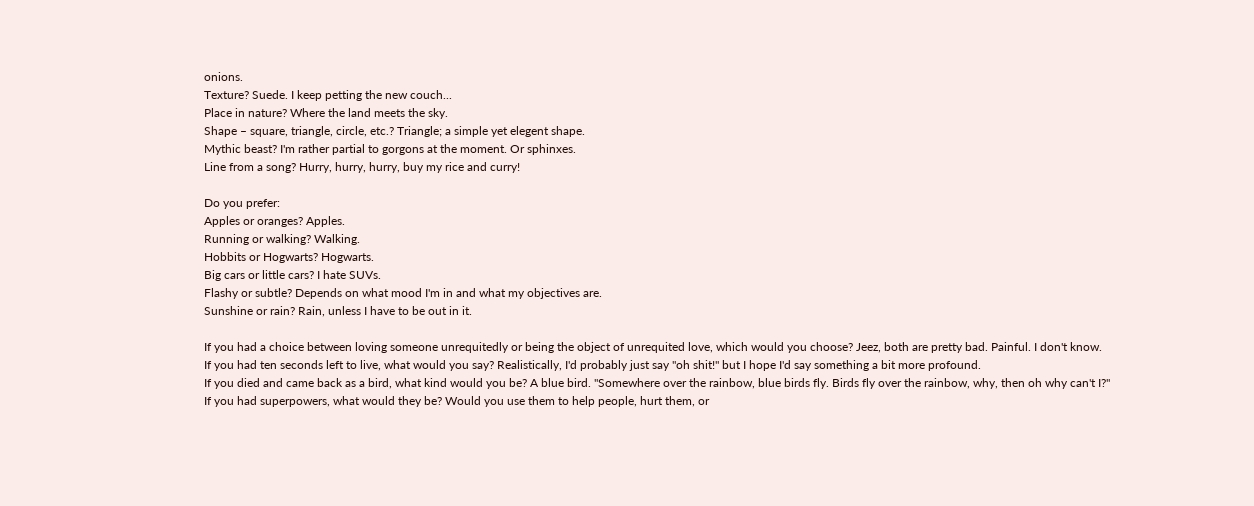onions.
Texture? Suede. I keep petting the new couch...
Place in nature? Where the land meets the sky.
Shape – square, triangle, circle, etc.? Triangle; a simple yet elegent shape.
Mythic beast? I'm rather partial to gorgons at the moment. Or sphinxes.
Line from a song? Hurry, hurry, hurry, buy my rice and curry!

Do you prefer:
Apples or oranges? Apples.
Running or walking? Walking.
Hobbits or Hogwarts? Hogwarts.
Big cars or little cars? I hate SUVs.
Flashy or subtle? Depends on what mood I'm in and what my objectives are.
Sunshine or rain? Rain, unless I have to be out in it.

If you had a choice between loving someone unrequitedly or being the object of unrequited love, which would you choose? Jeez, both are pretty bad. Painful. I don't know.
If you had ten seconds left to live, what would you say? Realistically, I'd probably just say "oh shit!" but I hope I'd say something a bit more profound.
If you died and came back as a bird, what kind would you be? A blue bird. "Somewhere over the rainbow, blue birds fly. Birds fly over the rainbow, why, then oh why can't I?"
If you had superpowers, what would they be? Would you use them to help people, hurt them, or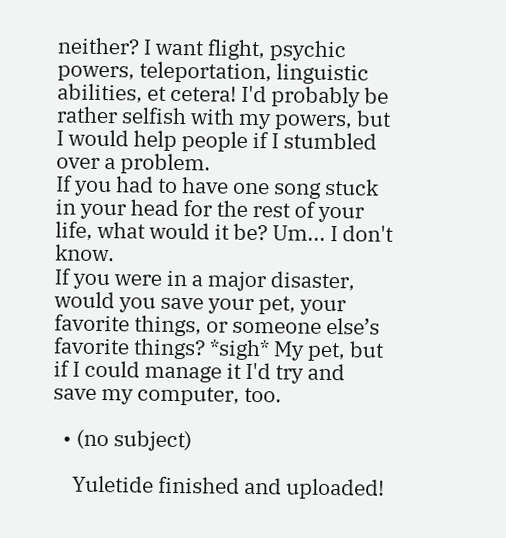neither? I want flight, psychic powers, teleportation, linguistic abilities, et cetera! I'd probably be rather selfish with my powers, but I would help people if I stumbled over a problem.
If you had to have one song stuck in your head for the rest of your life, what would it be? Um... I don't know.
If you were in a major disaster, would you save your pet, your favorite things, or someone else’s favorite things? *sigh* My pet, but if I could manage it I'd try and save my computer, too.

  • (no subject)

    Yuletide finished and uploaded!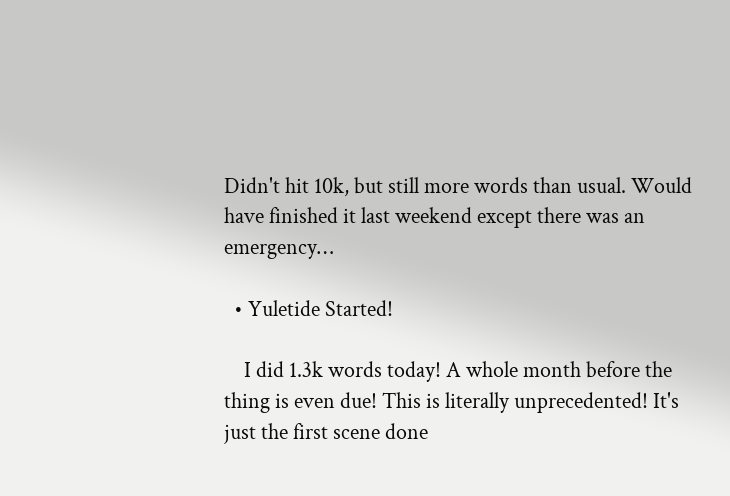Didn't hit 10k, but still more words than usual. Would have finished it last weekend except there was an emergency…

  • Yuletide Started!

    I did 1.3k words today! A whole month before the thing is even due! This is literally unprecedented! It's just the first scene done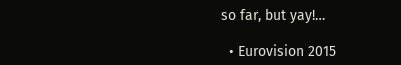so far, but yay!…

  • Eurovision 2015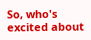So, who's excited about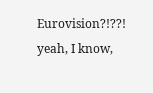Eurovision?!??! yeah, I know,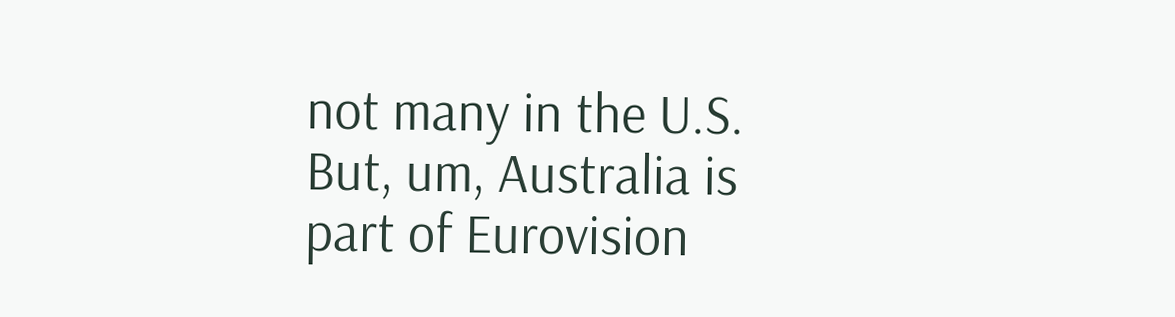not many in the U.S. But, um, Australia is part of Eurovision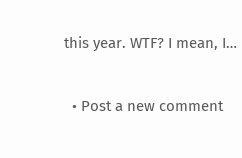this year. WTF? I mean, I…

  • Post a new comment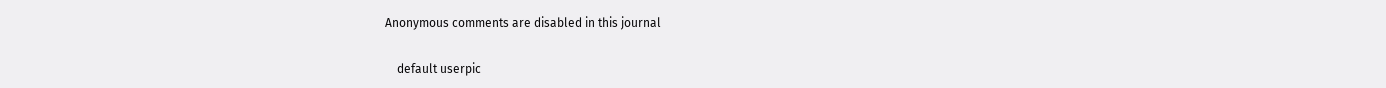Anonymous comments are disabled in this journal

    default userpic